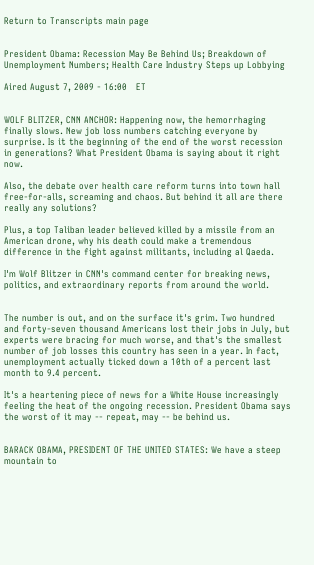Return to Transcripts main page


President Obama: Recession May Be Behind Us; Breakdown of Unemployment Numbers; Health Care Industry Steps up Lobbying

Aired August 7, 2009 - 16:00   ET


WOLF BLITZER, CNN ANCHOR: Happening now, the hemorrhaging finally slows. New job loss numbers catching everyone by surprise. Is it the beginning of the end of the worst recession in generations? What President Obama is saying about it right now.

Also, the debate over health care reform turns into town hall free-for-alls, screaming and chaos. But behind it all are there really any solutions?

Plus, a top Taliban leader believed killed by a missile from an American drone, why his death could make a tremendous difference in the fight against militants, including al Qaeda.

I'm Wolf Blitzer in CNN's command center for breaking news, politics, and extraordinary reports from around the world.


The number is out, and on the surface it's grim. Two hundred and forty-seven thousand Americans lost their jobs in July, but experts were bracing for much worse, and that's the smallest number of job losses this country has seen in a year. In fact, unemployment actually ticked down a 10th of a percent last month to 9.4 percent.

It's a heartening piece of news for a White House increasingly feeling the heat of the ongoing recession. President Obama says the worst of it may -- repeat, may -- be behind us.


BARACK OBAMA, PRESIDENT OF THE UNITED STATES: We have a steep mountain to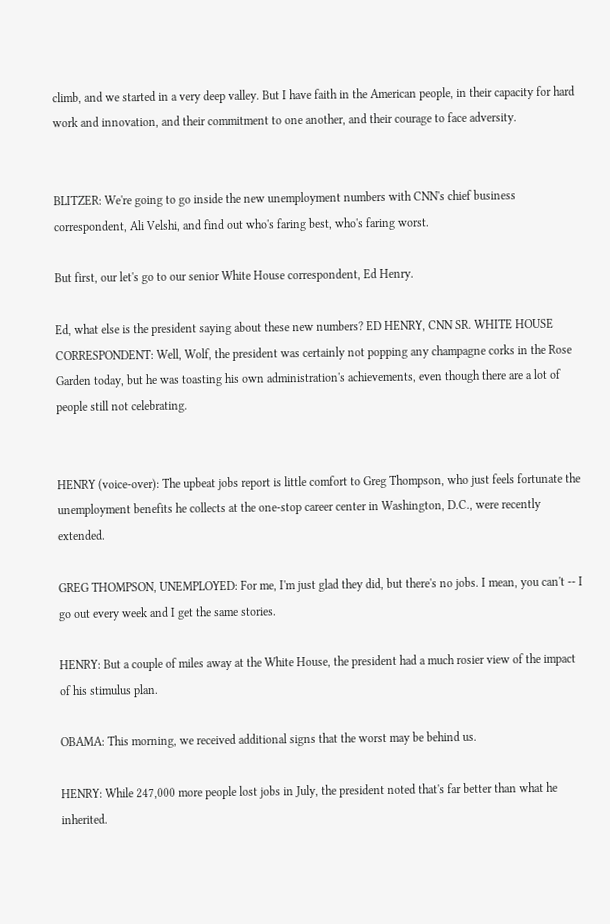climb, and we started in a very deep valley. But I have faith in the American people, in their capacity for hard work and innovation, and their commitment to one another, and their courage to face adversity.


BLITZER: We're going to go inside the new unemployment numbers with CNN's chief business correspondent, Ali Velshi, and find out who's faring best, who's faring worst.

But first, our let's go to our senior White House correspondent, Ed Henry.

Ed, what else is the president saying about these new numbers? ED HENRY, CNN SR. WHITE HOUSE CORRESPONDENT: Well, Wolf, the president was certainly not popping any champagne corks in the Rose Garden today, but he was toasting his own administration's achievements, even though there are a lot of people still not celebrating.


HENRY (voice-over): The upbeat jobs report is little comfort to Greg Thompson, who just feels fortunate the unemployment benefits he collects at the one-stop career center in Washington, D.C., were recently extended.

GREG THOMPSON, UNEMPLOYED: For me, I'm just glad they did, but there's no jobs. I mean, you can't -- I go out every week and I get the same stories.

HENRY: But a couple of miles away at the White House, the president had a much rosier view of the impact of his stimulus plan.

OBAMA: This morning, we received additional signs that the worst may be behind us.

HENRY: While 247,000 more people lost jobs in July, the president noted that's far better than what he inherited.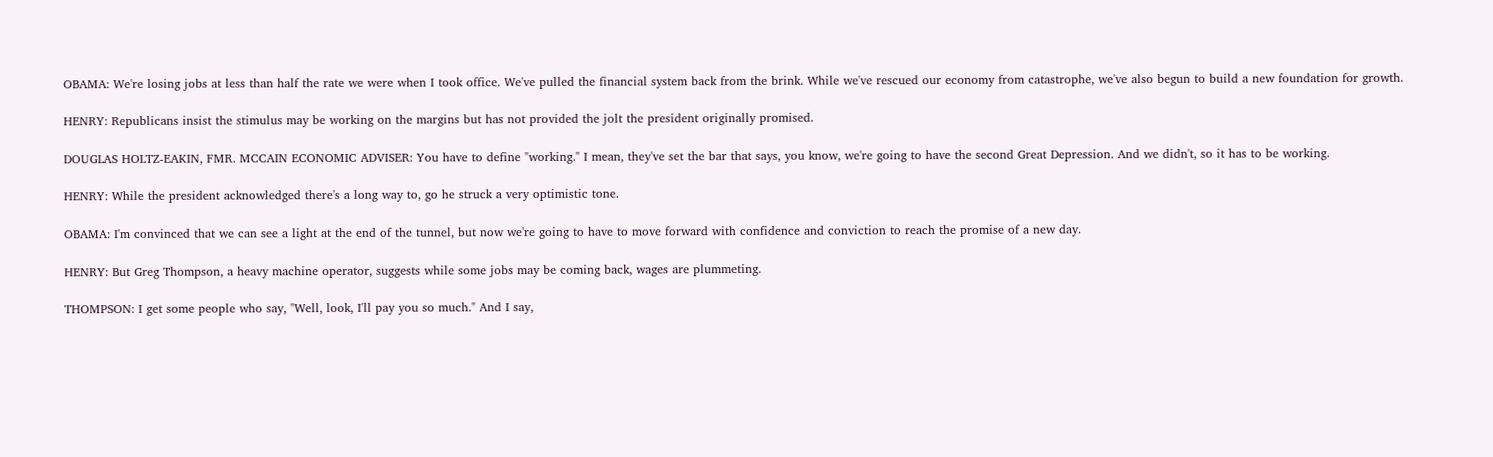OBAMA: We're losing jobs at less than half the rate we were when I took office. We've pulled the financial system back from the brink. While we've rescued our economy from catastrophe, we've also begun to build a new foundation for growth.

HENRY: Republicans insist the stimulus may be working on the margins but has not provided the jolt the president originally promised.

DOUGLAS HOLTZ-EAKIN, FMR. MCCAIN ECONOMIC ADVISER: You have to define "working." I mean, they've set the bar that says, you know, we're going to have the second Great Depression. And we didn't, so it has to be working.

HENRY: While the president acknowledged there's a long way to, go he struck a very optimistic tone.

OBAMA: I'm convinced that we can see a light at the end of the tunnel, but now we're going to have to move forward with confidence and conviction to reach the promise of a new day.

HENRY: But Greg Thompson, a heavy machine operator, suggests while some jobs may be coming back, wages are plummeting.

THOMPSON: I get some people who say, "Well, look, I'll pay you so much." And I say,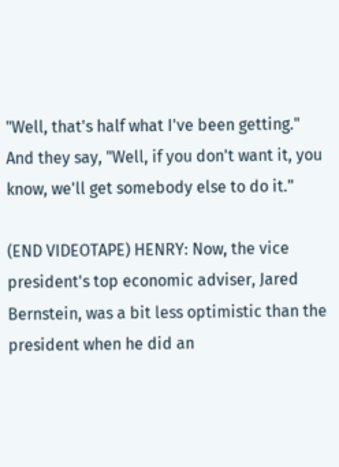"Well, that's half what I've been getting." And they say, "Well, if you don't want it, you know, we'll get somebody else to do it."

(END VIDEOTAPE) HENRY: Now, the vice president's top economic adviser, Jared Bernstein, was a bit less optimistic than the president when he did an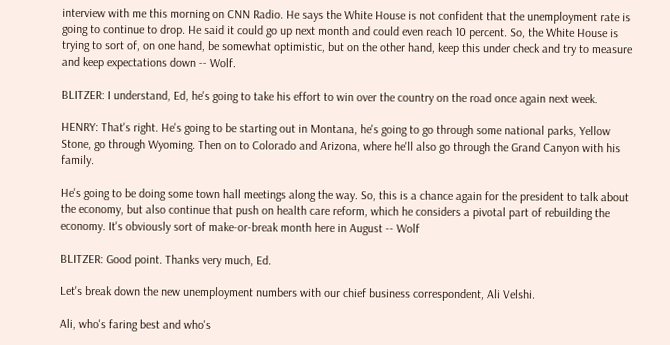interview with me this morning on CNN Radio. He says the White House is not confident that the unemployment rate is going to continue to drop. He said it could go up next month and could even reach 10 percent. So, the White House is trying to sort of, on one hand, be somewhat optimistic, but on the other hand, keep this under check and try to measure and keep expectations down -- Wolf.

BLITZER: I understand, Ed, he's going to take his effort to win over the country on the road once again next week.

HENRY: That's right. He's going to be starting out in Montana, he's going to go through some national parks, Yellow Stone, go through Wyoming. Then on to Colorado and Arizona, where he'll also go through the Grand Canyon with his family.

He's going to be doing some town hall meetings along the way. So, this is a chance again for the president to talk about the economy, but also continue that push on health care reform, which he considers a pivotal part of rebuilding the economy. It's obviously sort of make-or-break month here in August -- Wolf

BLITZER: Good point. Thanks very much, Ed.

Let's break down the new unemployment numbers with our chief business correspondent, Ali Velshi.

Ali, who's faring best and who's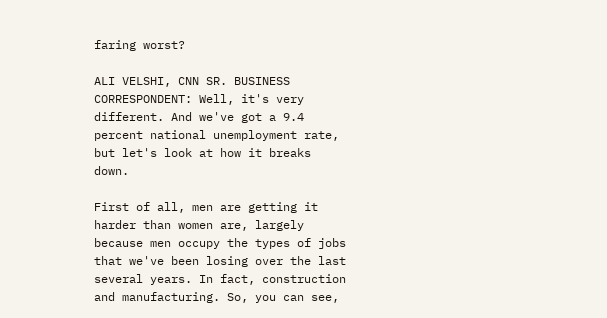faring worst?

ALI VELSHI, CNN SR. BUSINESS CORRESPONDENT: Well, it's very different. And we've got a 9.4 percent national unemployment rate, but let's look at how it breaks down.

First of all, men are getting it harder than women are, largely because men occupy the types of jobs that we've been losing over the last several years. In fact, construction and manufacturing. So, you can see,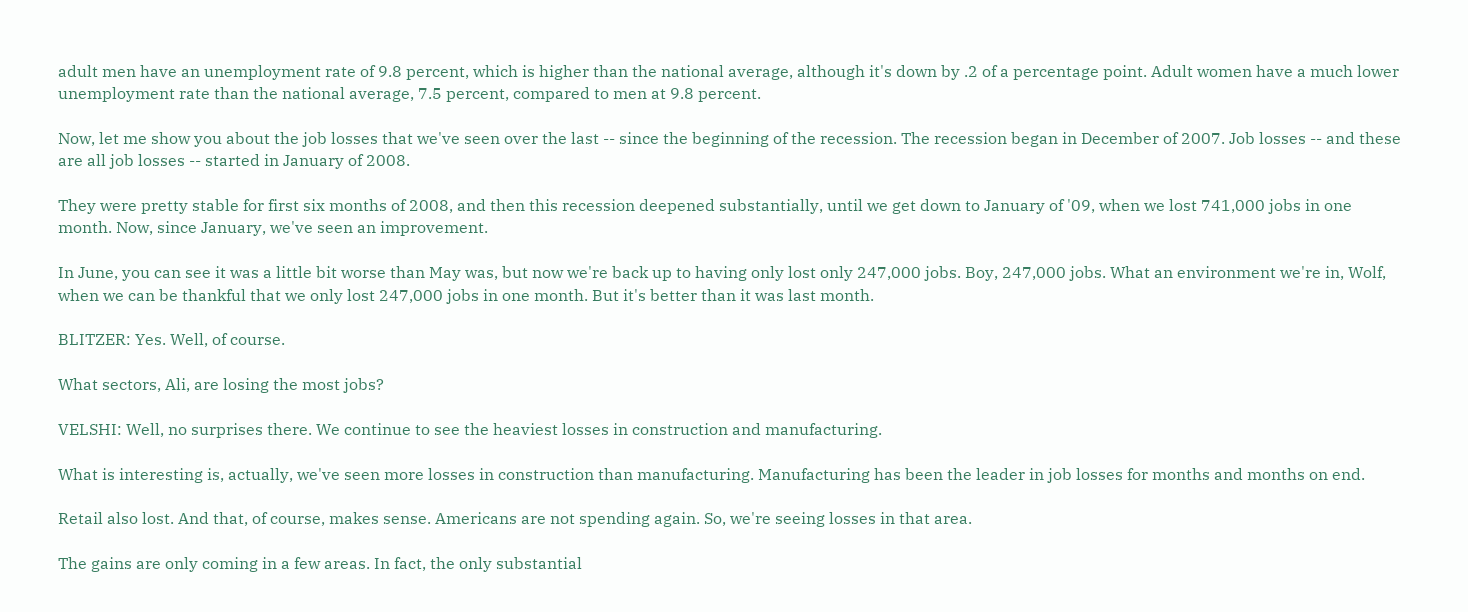adult men have an unemployment rate of 9.8 percent, which is higher than the national average, although it's down by .2 of a percentage point. Adult women have a much lower unemployment rate than the national average, 7.5 percent, compared to men at 9.8 percent.

Now, let me show you about the job losses that we've seen over the last -- since the beginning of the recession. The recession began in December of 2007. Job losses -- and these are all job losses -- started in January of 2008.

They were pretty stable for first six months of 2008, and then this recession deepened substantially, until we get down to January of '09, when we lost 741,000 jobs in one month. Now, since January, we've seen an improvement.

In June, you can see it was a little bit worse than May was, but now we're back up to having only lost only 247,000 jobs. Boy, 247,000 jobs. What an environment we're in, Wolf, when we can be thankful that we only lost 247,000 jobs in one month. But it's better than it was last month.

BLITZER: Yes. Well, of course.

What sectors, Ali, are losing the most jobs?

VELSHI: Well, no surprises there. We continue to see the heaviest losses in construction and manufacturing.

What is interesting is, actually, we've seen more losses in construction than manufacturing. Manufacturing has been the leader in job losses for months and months on end.

Retail also lost. And that, of course, makes sense. Americans are not spending again. So, we're seeing losses in that area.

The gains are only coming in a few areas. In fact, the only substantial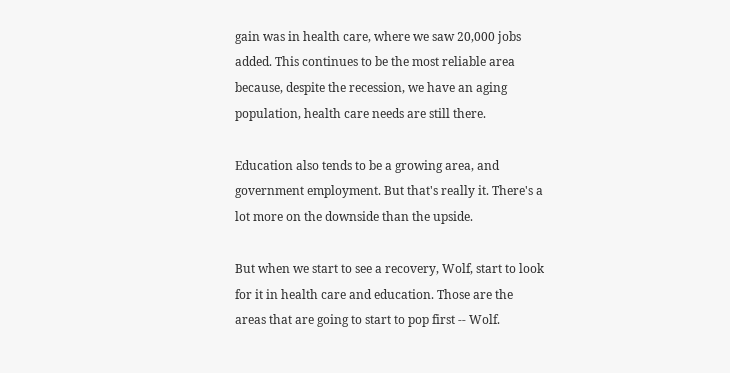gain was in health care, where we saw 20,000 jobs added. This continues to be the most reliable area because, despite the recession, we have an aging population, health care needs are still there.

Education also tends to be a growing area, and government employment. But that's really it. There's a lot more on the downside than the upside.

But when we start to see a recovery, Wolf, start to look for it in health care and education. Those are the areas that are going to start to pop first -- Wolf.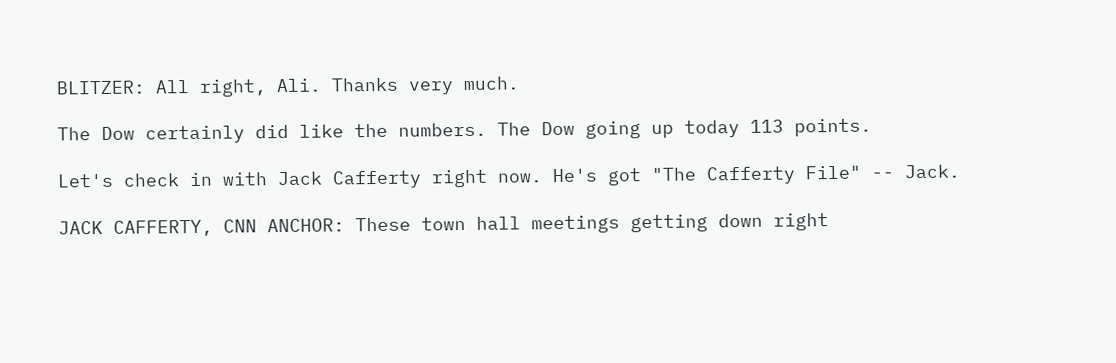BLITZER: All right, Ali. Thanks very much.

The Dow certainly did like the numbers. The Dow going up today 113 points.

Let's check in with Jack Cafferty right now. He's got "The Cafferty File" -- Jack.

JACK CAFFERTY, CNN ANCHOR: These town hall meetings getting down right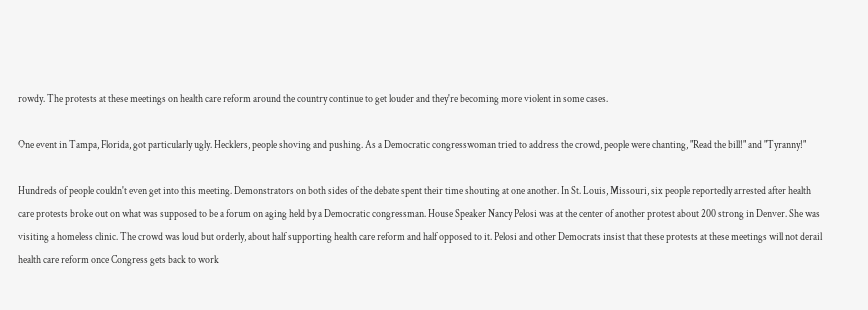rowdy. The protests at these meetings on health care reform around the country continue to get louder and they're becoming more violent in some cases.

One event in Tampa, Florida, got particularly ugly. Hecklers, people shoving and pushing. As a Democratic congresswoman tried to address the crowd, people were chanting, "Read the bill!" and "Tyranny!"

Hundreds of people couldn't even get into this meeting. Demonstrators on both sides of the debate spent their time shouting at one another. In St. Louis, Missouri, six people reportedly arrested after health care protests broke out on what was supposed to be a forum on aging held by a Democratic congressman. House Speaker Nancy Pelosi was at the center of another protest about 200 strong in Denver. She was visiting a homeless clinic. The crowd was loud but orderly, about half supporting health care reform and half opposed to it. Pelosi and other Democrats insist that these protests at these meetings will not derail health care reform once Congress gets back to work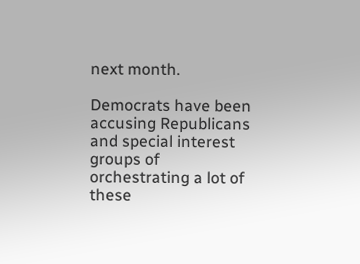next month.

Democrats have been accusing Republicans and special interest groups of orchestrating a lot of these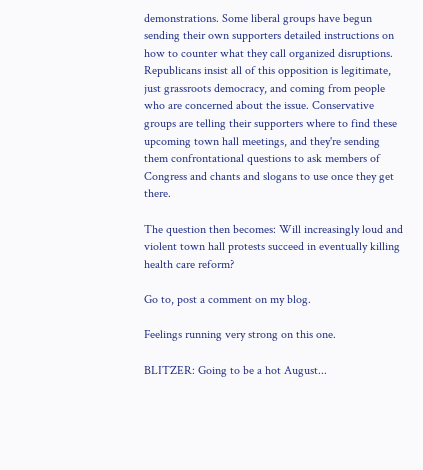demonstrations. Some liberal groups have begun sending their own supporters detailed instructions on how to counter what they call organized disruptions. Republicans insist all of this opposition is legitimate, just grassroots democracy, and coming from people who are concerned about the issue. Conservative groups are telling their supporters where to find these upcoming town hall meetings, and they're sending them confrontational questions to ask members of Congress and chants and slogans to use once they get there.

The question then becomes: Will increasingly loud and violent town hall protests succeed in eventually killing health care reform?

Go to, post a comment on my blog.

Feelings running very strong on this one.

BLITZER: Going to be a hot August...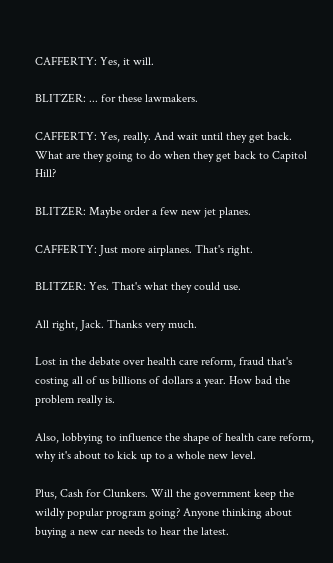CAFFERTY: Yes, it will.

BLITZER: ... for these lawmakers.

CAFFERTY: Yes, really. And wait until they get back. What are they going to do when they get back to Capitol Hill?

BLITZER: Maybe order a few new jet planes.

CAFFERTY: Just more airplanes. That's right.

BLITZER: Yes. That's what they could use.

All right, Jack. Thanks very much.

Lost in the debate over health care reform, fraud that's costing all of us billions of dollars a year. How bad the problem really is.

Also, lobbying to influence the shape of health care reform, why it's about to kick up to a whole new level.

Plus, Cash for Clunkers. Will the government keep the wildly popular program going? Anyone thinking about buying a new car needs to hear the latest.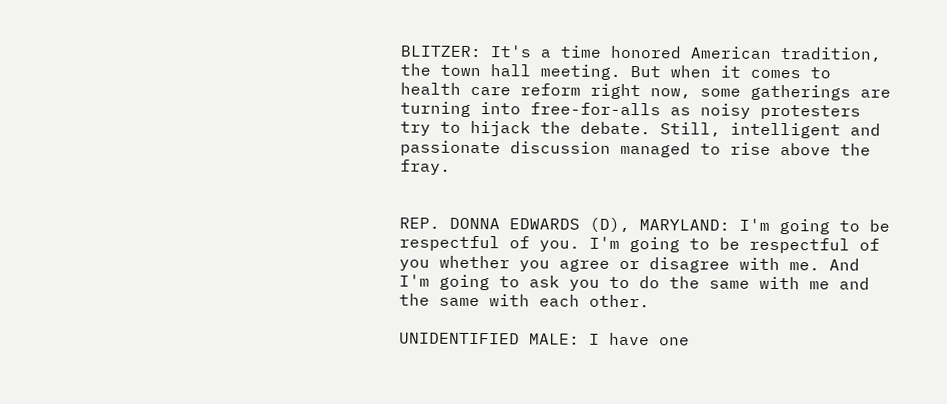BLITZER: It's a time honored American tradition, the town hall meeting. But when it comes to health care reform right now, some gatherings are turning into free-for-alls as noisy protesters try to hijack the debate. Still, intelligent and passionate discussion managed to rise above the fray.


REP. DONNA EDWARDS (D), MARYLAND: I'm going to be respectful of you. I'm going to be respectful of you whether you agree or disagree with me. And I'm going to ask you to do the same with me and the same with each other.

UNIDENTIFIED MALE: I have one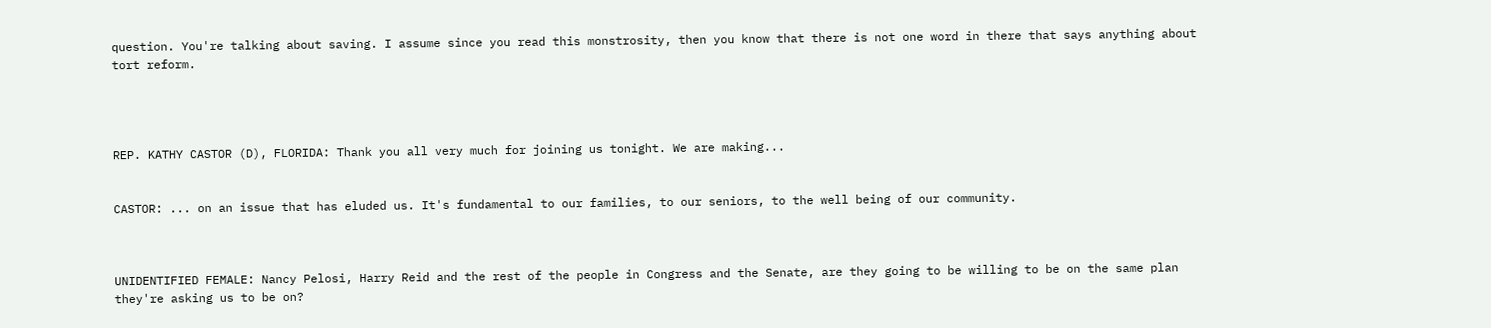question. You're talking about saving. I assume since you read this monstrosity, then you know that there is not one word in there that says anything about tort reform.




REP. KATHY CASTOR (D), FLORIDA: Thank you all very much for joining us tonight. We are making...


CASTOR: ... on an issue that has eluded us. It's fundamental to our families, to our seniors, to the well being of our community.



UNIDENTIFIED FEMALE: Nancy Pelosi, Harry Reid and the rest of the people in Congress and the Senate, are they going to be willing to be on the same plan they're asking us to be on?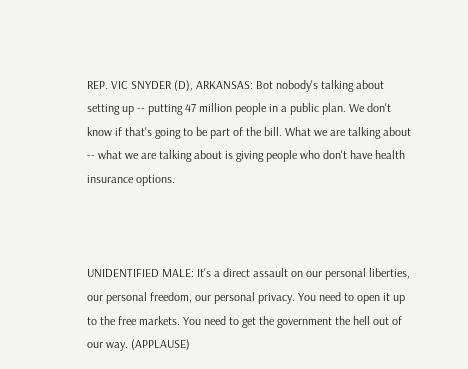REP. VIC SNYDER (D), ARKANSAS: Bot nobody's talking about setting up -- putting 47 million people in a public plan. We don't know if that's going to be part of the bill. What we are talking about -- what we are talking about is giving people who don't have health insurance options.



UNIDENTIFIED MALE: It's a direct assault on our personal liberties, our personal freedom, our personal privacy. You need to open it up to the free markets. You need to get the government the hell out of our way. (APPLAUSE)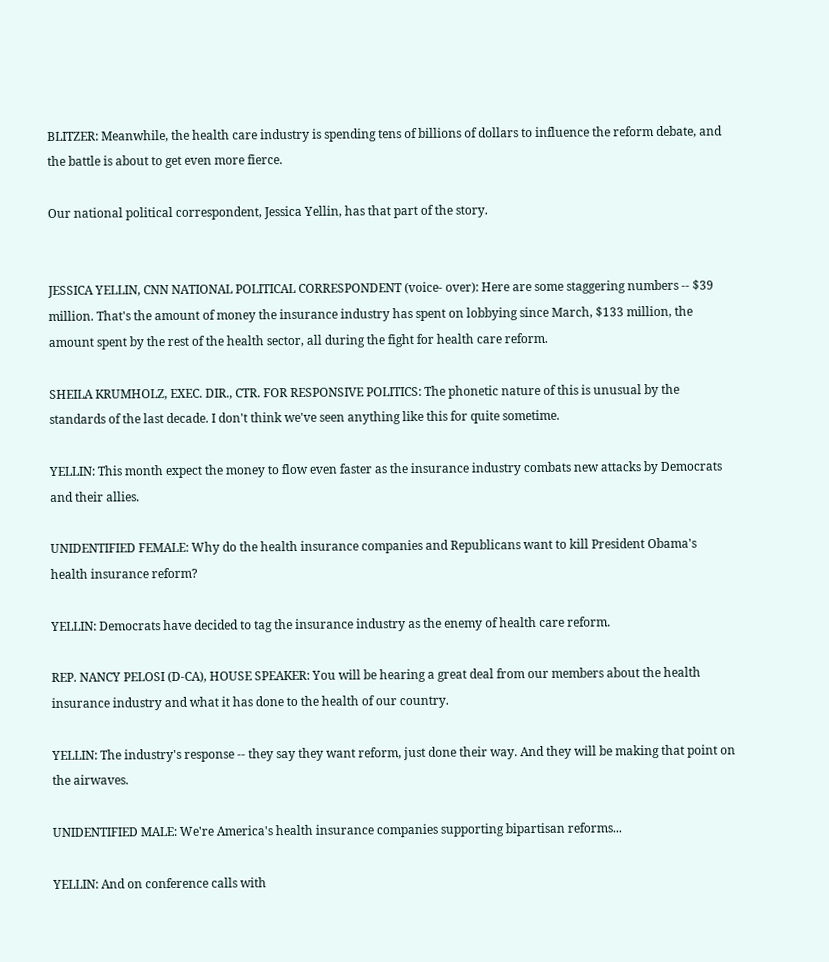BLITZER: Meanwhile, the health care industry is spending tens of billions of dollars to influence the reform debate, and the battle is about to get even more fierce.

Our national political correspondent, Jessica Yellin, has that part of the story.


JESSICA YELLIN, CNN NATIONAL POLITICAL CORRESPONDENT (voice- over): Here are some staggering numbers -- $39 million. That's the amount of money the insurance industry has spent on lobbying since March, $133 million, the amount spent by the rest of the health sector, all during the fight for health care reform.

SHEILA KRUMHOLZ, EXEC. DIR., CTR. FOR RESPONSIVE POLITICS: The phonetic nature of this is unusual by the standards of the last decade. I don't think we've seen anything like this for quite sometime.

YELLIN: This month expect the money to flow even faster as the insurance industry combats new attacks by Democrats and their allies.

UNIDENTIFIED FEMALE: Why do the health insurance companies and Republicans want to kill President Obama's health insurance reform?

YELLIN: Democrats have decided to tag the insurance industry as the enemy of health care reform.

REP. NANCY PELOSI (D-CA), HOUSE SPEAKER: You will be hearing a great deal from our members about the health insurance industry and what it has done to the health of our country.

YELLIN: The industry's response -- they say they want reform, just done their way. And they will be making that point on the airwaves.

UNIDENTIFIED MALE: We're America's health insurance companies supporting bipartisan reforms...

YELLIN: And on conference calls with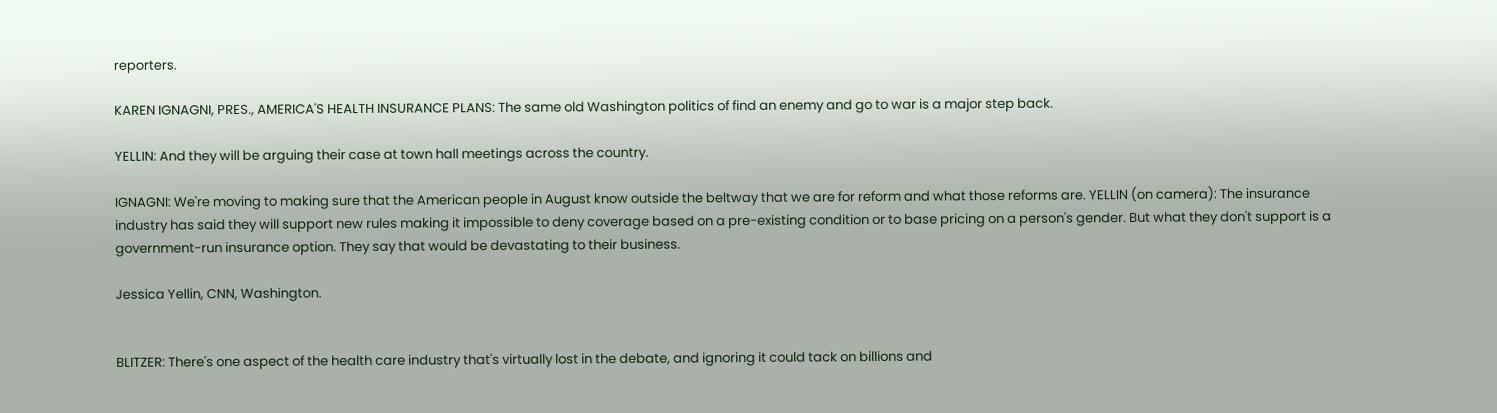reporters.

KAREN IGNAGNI, PRES., AMERICA'S HEALTH INSURANCE PLANS: The same old Washington politics of find an enemy and go to war is a major step back.

YELLIN: And they will be arguing their case at town hall meetings across the country.

IGNAGNI: We're moving to making sure that the American people in August know outside the beltway that we are for reform and what those reforms are. YELLIN (on camera): The insurance industry has said they will support new rules making it impossible to deny coverage based on a pre-existing condition or to base pricing on a person's gender. But what they don't support is a government-run insurance option. They say that would be devastating to their business.

Jessica Yellin, CNN, Washington.


BLITZER: There's one aspect of the health care industry that's virtually lost in the debate, and ignoring it could tack on billions and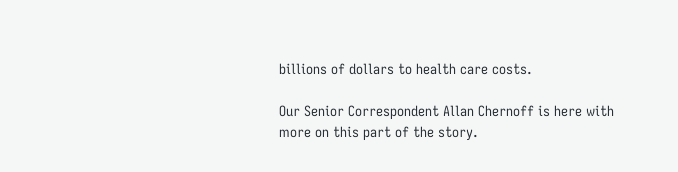billions of dollars to health care costs.

Our Senior Correspondent Allan Chernoff is here with more on this part of the story.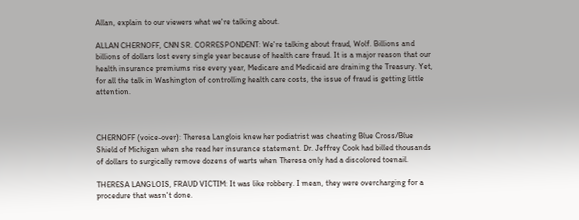Allan, explain to our viewers what we're talking about.

ALLAN CHERNOFF, CNN SR. CORRESPONDENT: We're talking about fraud, Wolf. Billions and billions of dollars lost every single year because of health care fraud. It is a major reason that our health insurance premiums rise every year, Medicare and Medicaid are draining the Treasury. Yet, for all the talk in Washington of controlling health care costs, the issue of fraud is getting little attention.



CHERNOFF (voice-over): Theresa Langlois knew her podiatrist was cheating Blue Cross/Blue Shield of Michigan when she read her insurance statement. Dr. Jeffrey Cook had billed thousands of dollars to surgically remove dozens of warts when Theresa only had a discolored toenail.

THERESA LANGLOIS, FRAUD VICTIM: It was like robbery. I mean, they were overcharging for a procedure that wasn't done.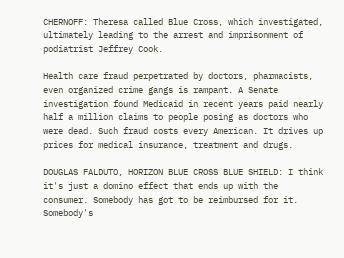CHERNOFF: Theresa called Blue Cross, which investigated, ultimately leading to the arrest and imprisonment of podiatrist Jeffrey Cook.

Health care fraud perpetrated by doctors, pharmacists, even organized crime gangs is rampant. A Senate investigation found Medicaid in recent years paid nearly half a million claims to people posing as doctors who were dead. Such fraud costs every American. It drives up prices for medical insurance, treatment and drugs.

DOUGLAS FALDUTO, HORIZON BLUE CROSS BLUE SHIELD: I think it's just a domino effect that ends up with the consumer. Somebody has got to be reimbursed for it. Somebody's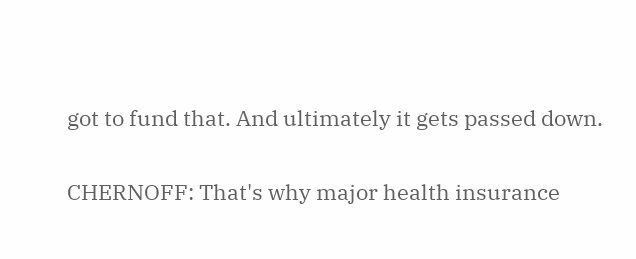got to fund that. And ultimately it gets passed down.

CHERNOFF: That's why major health insurance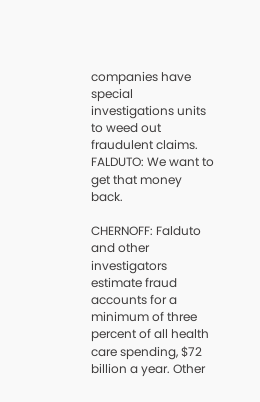companies have special investigations units to weed out fraudulent claims. FALDUTO: We want to get that money back.

CHERNOFF: Falduto and other investigators estimate fraud accounts for a minimum of three percent of all health care spending, $72 billion a year. Other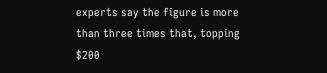experts say the figure is more than three times that, topping $200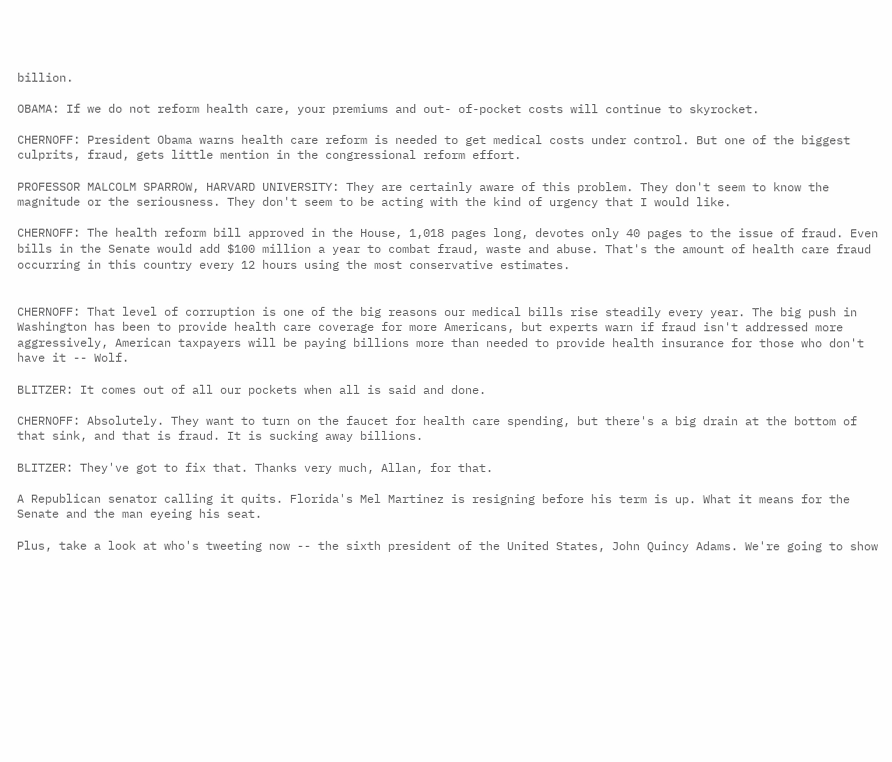billion.

OBAMA: If we do not reform health care, your premiums and out- of-pocket costs will continue to skyrocket.

CHERNOFF: President Obama warns health care reform is needed to get medical costs under control. But one of the biggest culprits, fraud, gets little mention in the congressional reform effort.

PROFESSOR MALCOLM SPARROW, HARVARD UNIVERSITY: They are certainly aware of this problem. They don't seem to know the magnitude or the seriousness. They don't seem to be acting with the kind of urgency that I would like.

CHERNOFF: The health reform bill approved in the House, 1,018 pages long, devotes only 40 pages to the issue of fraud. Even bills in the Senate would add $100 million a year to combat fraud, waste and abuse. That's the amount of health care fraud occurring in this country every 12 hours using the most conservative estimates.


CHERNOFF: That level of corruption is one of the big reasons our medical bills rise steadily every year. The big push in Washington has been to provide health care coverage for more Americans, but experts warn if fraud isn't addressed more aggressively, American taxpayers will be paying billions more than needed to provide health insurance for those who don't have it -- Wolf.

BLITZER: It comes out of all our pockets when all is said and done.

CHERNOFF: Absolutely. They want to turn on the faucet for health care spending, but there's a big drain at the bottom of that sink, and that is fraud. It is sucking away billions.

BLITZER: They've got to fix that. Thanks very much, Allan, for that.

A Republican senator calling it quits. Florida's Mel Martinez is resigning before his term is up. What it means for the Senate and the man eyeing his seat.

Plus, take a look at who's tweeting now -- the sixth president of the United States, John Quincy Adams. We're going to show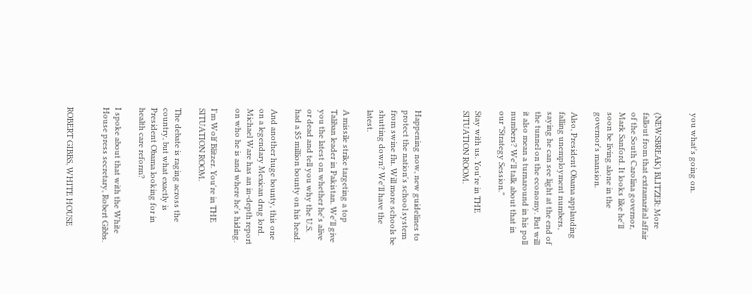you what's going on.


(NEWSBREAK) BLITZER: More fallout from that extramarital affair of the South Carolina governor, Mark Sanford. It looks like he'll soon be living alone in the governor's mansion.

Also, President Obama applauding falling unemployment numbers, saying he can see light at the end of the tunnel on the economy. But will it also mean a turnaround in his poll numbers? We'll talk about that in our "Strategy Session."

Stay with us. You're in THE SITUATION ROOM.



Happening now, new guidelines to protect the nation's school system from swine flu. Will more schools be shutting down? We'll have the latest.

A missile strike targeting a top Taliban leader in Pakistan. We'll give you the latest on whether he's alive or dead and tell you why the U.S. had a $5 million bounty on his head.

And another huge bounty, this one on a legendary Mexican drug lord. Michael Ware has an in-depth report on who he is and where he's hiding.

I'm Wolf Blitzer. You're in THE SITUATION ROOM.

The debate is raging across the country, but what exactly is President Obama looking for in health care reform?

I spoke about that with the White House press secretary, Robert Gibbs.


ROBERT GIBBS, WHITE HOUSE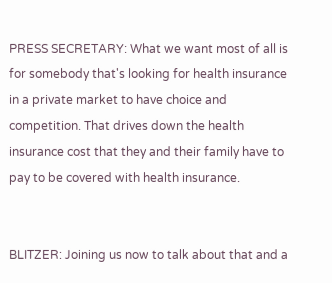PRESS SECRETARY: What we want most of all is for somebody that's looking for health insurance in a private market to have choice and competition. That drives down the health insurance cost that they and their family have to pay to be covered with health insurance.


BLITZER: Joining us now to talk about that and a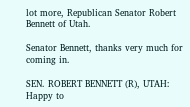lot more, Republican Senator Robert Bennett of Utah.

Senator Bennett, thanks very much for coming in.

SEN. ROBERT BENNETT (R), UTAH: Happy to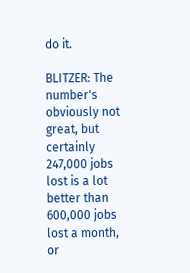do it.

BLITZER: The number's obviously not great, but certainly 247,000 jobs lost is a lot better than 600,000 jobs lost a month, or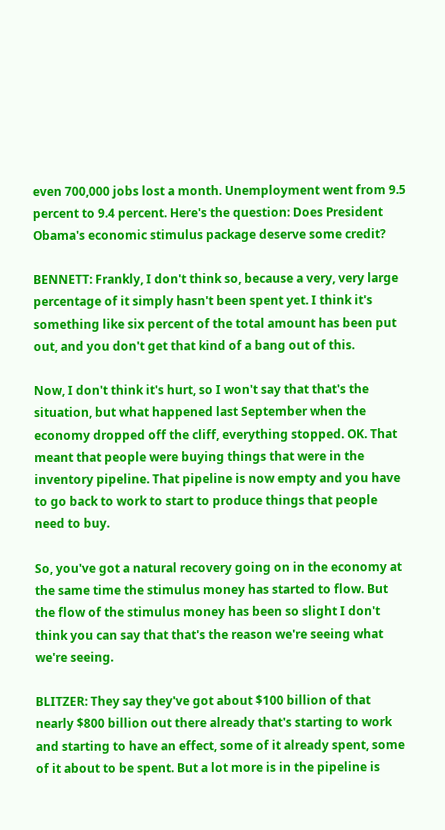even 700,000 jobs lost a month. Unemployment went from 9.5 percent to 9.4 percent. Here's the question: Does President Obama's economic stimulus package deserve some credit?

BENNETT: Frankly, I don't think so, because a very, very large percentage of it simply hasn't been spent yet. I think it's something like six percent of the total amount has been put out, and you don't get that kind of a bang out of this.

Now, I don't think it's hurt, so I won't say that that's the situation, but what happened last September when the economy dropped off the cliff, everything stopped. OK. That meant that people were buying things that were in the inventory pipeline. That pipeline is now empty and you have to go back to work to start to produce things that people need to buy.

So, you've got a natural recovery going on in the economy at the same time the stimulus money has started to flow. But the flow of the stimulus money has been so slight I don't think you can say that that's the reason we're seeing what we're seeing.

BLITZER: They say they've got about $100 billion of that nearly $800 billion out there already that's starting to work and starting to have an effect, some of it already spent, some of it about to be spent. But a lot more is in the pipeline is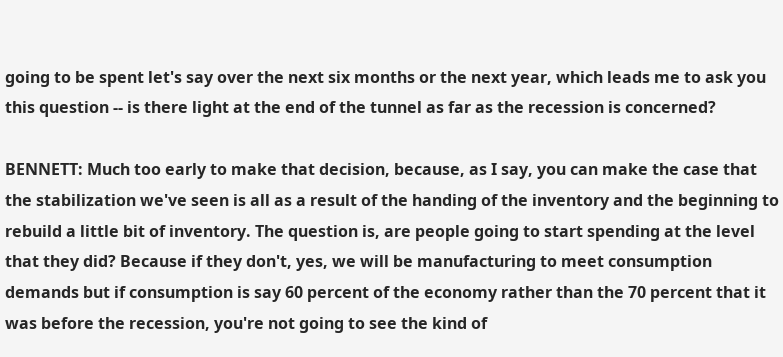going to be spent let's say over the next six months or the next year, which leads me to ask you this question -- is there light at the end of the tunnel as far as the recession is concerned?

BENNETT: Much too early to make that decision, because, as I say, you can make the case that the stabilization we've seen is all as a result of the handing of the inventory and the beginning to rebuild a little bit of inventory. The question is, are people going to start spending at the level that they did? Because if they don't, yes, we will be manufacturing to meet consumption demands but if consumption is say 60 percent of the economy rather than the 70 percent that it was before the recession, you're not going to see the kind of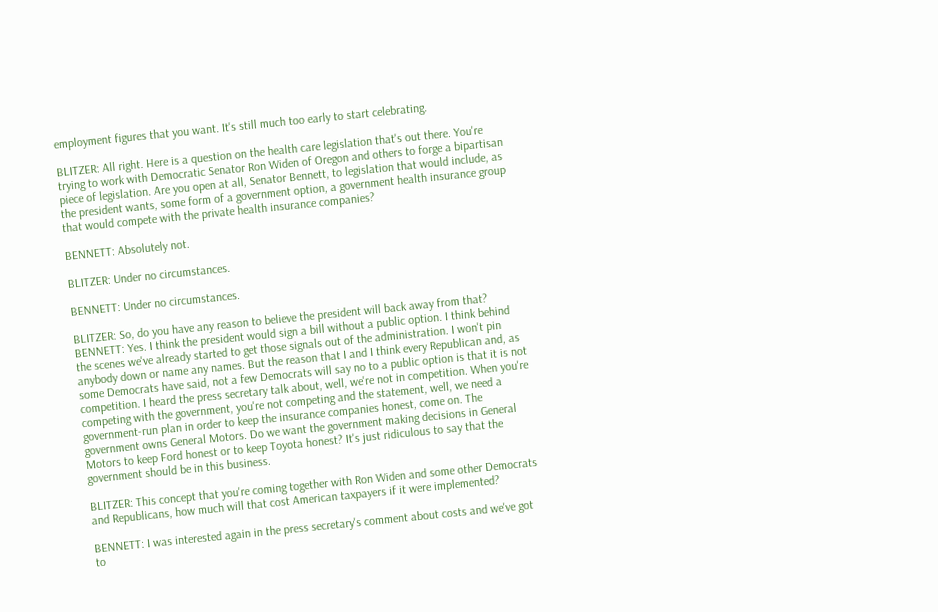employment figures that you want. It's still much too early to start celebrating.

BLITZER: All right. Here is a question on the health care legislation that's out there. You're trying to work with Democratic Senator Ron Widen of Oregon and others to forge a bipartisan piece of legislation. Are you open at all, Senator Bennett, to legislation that would include, as the president wants, some form of a government option, a government health insurance group that would compete with the private health insurance companies?

BENNETT: Absolutely not.

BLITZER: Under no circumstances.

BENNETT: Under no circumstances.

BLITZER: So, do you have any reason to believe the president will back away from that? BENNETT: Yes. I think the president would sign a bill without a public option. I think behind the scenes we've already started to get those signals out of the administration. I won't pin anybody down or name any names. But the reason that I and I think every Republican and, as some Democrats have said, not a few Democrats will say no to a public option is that it is not competition. I heard the press secretary talk about, well, we're not in competition. When you're competing with the government, you're not competing and the statement, well, we need a government-run plan in order to keep the insurance companies honest, come on. The government owns General Motors. Do we want the government making decisions in General Motors to keep Ford honest or to keep Toyota honest? It's just ridiculous to say that the government should be in this business.

BLITZER: This concept that you're coming together with Ron Widen and some other Democrats and Republicans, how much will that cost American taxpayers if it were implemented?

BENNETT: I was interested again in the press secretary's comment about costs and we've got to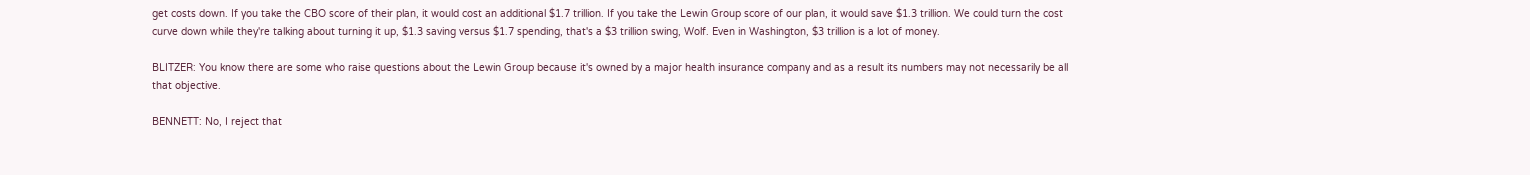get costs down. If you take the CBO score of their plan, it would cost an additional $1.7 trillion. If you take the Lewin Group score of our plan, it would save $1.3 trillion. We could turn the cost curve down while they're talking about turning it up, $1.3 saving versus $1.7 spending, that's a $3 trillion swing, Wolf. Even in Washington, $3 trillion is a lot of money.

BLITZER: You know there are some who raise questions about the Lewin Group because it's owned by a major health insurance company and as a result its numbers may not necessarily be all that objective.

BENNETT: No, I reject that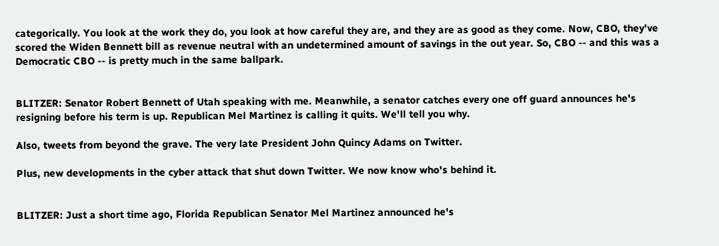categorically. You look at the work they do, you look at how careful they are, and they are as good as they come. Now, CBO, they've scored the Widen Bennett bill as revenue neutral with an undetermined amount of savings in the out year. So, CBO -- and this was a Democratic CBO -- is pretty much in the same ballpark.


BLITZER: Senator Robert Bennett of Utah speaking with me. Meanwhile, a senator catches every one off guard announces he's resigning before his term is up. Republican Mel Martinez is calling it quits. We'll tell you why.

Also, tweets from beyond the grave. The very late President John Quincy Adams on Twitter.

Plus, new developments in the cyber attack that shut down Twitter. We now know who's behind it.


BLITZER: Just a short time ago, Florida Republican Senator Mel Martinez announced he's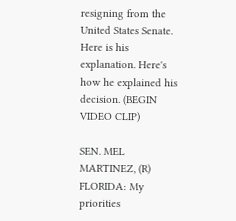resigning from the United States Senate. Here is his explanation. Here's how he explained his decision. (BEGIN VIDEO CLIP)

SEN. MEL MARTINEZ, (R) FLORIDA: My priorities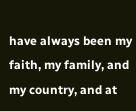have always been my faith, my family, and my country, and at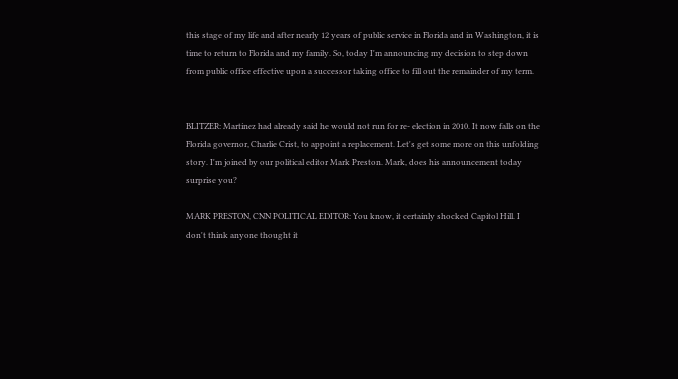this stage of my life and after nearly 12 years of public service in Florida and in Washington, it is time to return to Florida and my family. So, today I'm announcing my decision to step down from public office effective upon a successor taking office to fill out the remainder of my term.


BLITZER: Martinez had already said he would not run for re- election in 2010. It now falls on the Florida governor, Charlie Crist, to appoint a replacement. Let's get some more on this unfolding story. I'm joined by our political editor Mark Preston. Mark, does his announcement today surprise you?

MARK PRESTON, CNN POLITICAL EDITOR: You know, it certainly shocked Capitol Hill. I don't think anyone thought it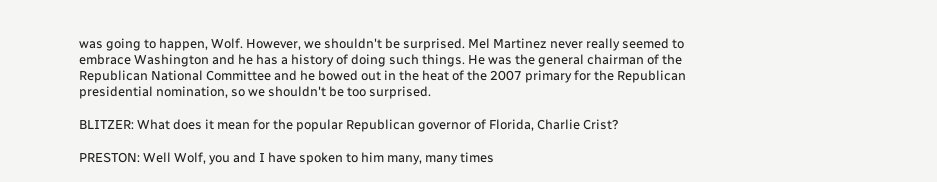was going to happen, Wolf. However, we shouldn't be surprised. Mel Martinez never really seemed to embrace Washington and he has a history of doing such things. He was the general chairman of the Republican National Committee and he bowed out in the heat of the 2007 primary for the Republican presidential nomination, so we shouldn't be too surprised.

BLITZER: What does it mean for the popular Republican governor of Florida, Charlie Crist?

PRESTON: Well Wolf, you and I have spoken to him many, many times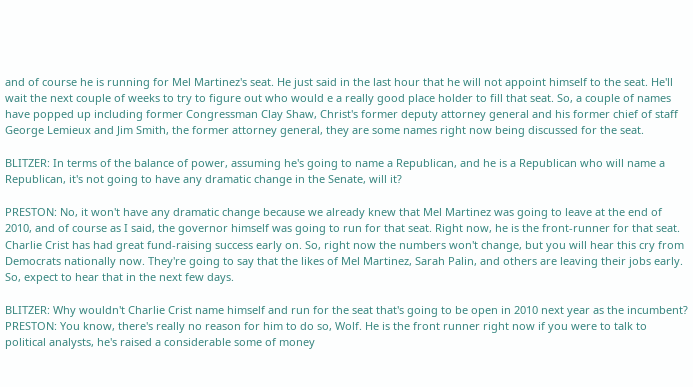and of course he is running for Mel Martinez's seat. He just said in the last hour that he will not appoint himself to the seat. He'll wait the next couple of weeks to try to figure out who would e a really good place holder to fill that seat. So, a couple of names have popped up including former Congressman Clay Shaw, Christ's former deputy attorney general and his former chief of staff George Lemieux and Jim Smith, the former attorney general, they are some names right now being discussed for the seat.

BLITZER: In terms of the balance of power, assuming he's going to name a Republican, and he is a Republican who will name a Republican, it's not going to have any dramatic change in the Senate, will it?

PRESTON: No, it won't have any dramatic change because we already knew that Mel Martinez was going to leave at the end of 2010, and of course as I said, the governor himself was going to run for that seat. Right now, he is the front-runner for that seat. Charlie Crist has had great fund-raising success early on. So, right now the numbers won't change, but you will hear this cry from Democrats nationally now. They're going to say that the likes of Mel Martinez, Sarah Palin, and others are leaving their jobs early. So, expect to hear that in the next few days.

BLITZER: Why wouldn't Charlie Crist name himself and run for the seat that's going to be open in 2010 next year as the incumbent? PRESTON: You know, there's really no reason for him to do so, Wolf. He is the front runner right now if you were to talk to political analysts, he's raised a considerable some of money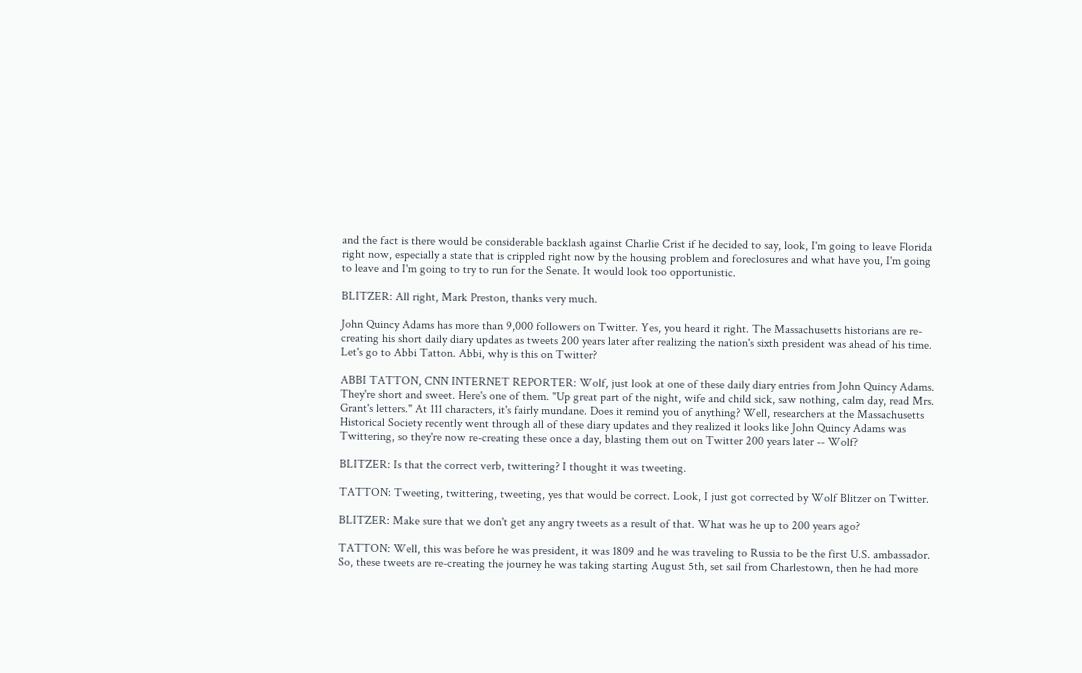and the fact is there would be considerable backlash against Charlie Crist if he decided to say, look, I'm going to leave Florida right now, especially a state that is crippled right now by the housing problem and foreclosures and what have you, I'm going to leave and I'm going to try to run for the Senate. It would look too opportunistic.

BLITZER: All right, Mark Preston, thanks very much.

John Quincy Adams has more than 9,000 followers on Twitter. Yes, you heard it right. The Massachusetts historians are re-creating his short daily diary updates as tweets 200 years later after realizing the nation's sixth president was ahead of his time. Let's go to Abbi Tatton. Abbi, why is this on Twitter?

ABBI TATTON, CNN INTERNET REPORTER: Wolf, just look at one of these daily diary entries from John Quincy Adams. They're short and sweet. Here's one of them. "Up great part of the night, wife and child sick, saw nothing, calm day, read Mrs. Grant's letters." At 111 characters, it's fairly mundane. Does it remind you of anything? Well, researchers at the Massachusetts Historical Society recently went through all of these diary updates and they realized it looks like John Quincy Adams was Twittering, so they're now re-creating these once a day, blasting them out on Twitter 200 years later -- Wolf?

BLITZER: Is that the correct verb, twittering? I thought it was tweeting.

TATTON: Tweeting, twittering, tweeting, yes that would be correct. Look, I just got corrected by Wolf Blitzer on Twitter.

BLITZER: Make sure that we don't get any angry tweets as a result of that. What was he up to 200 years ago?

TATTON: Well, this was before he was president, it was 1809 and he was traveling to Russia to be the first U.S. ambassador. So, these tweets are re-creating the journey he was taking starting August 5th, set sail from Charlestown, then he had more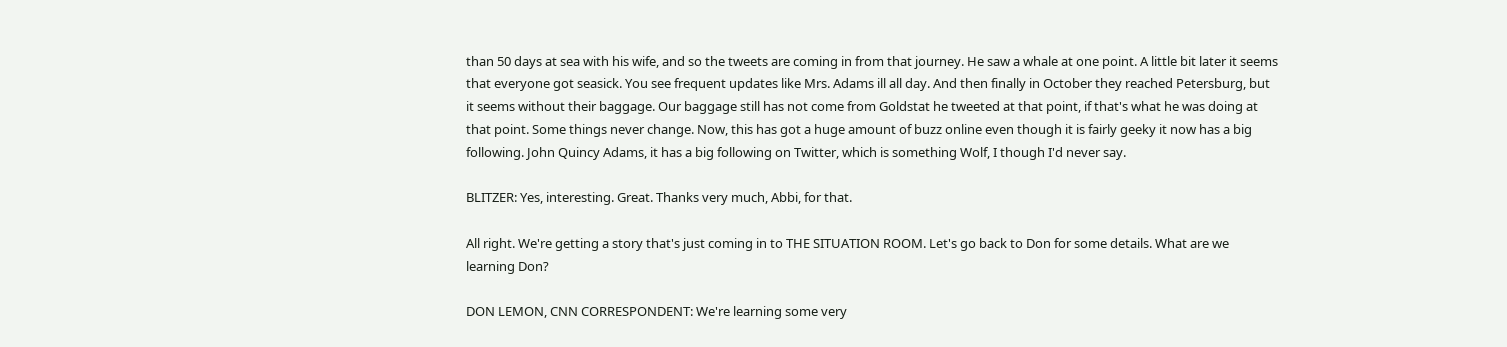than 50 days at sea with his wife, and so the tweets are coming in from that journey. He saw a whale at one point. A little bit later it seems that everyone got seasick. You see frequent updates like Mrs. Adams ill all day. And then finally in October they reached Petersburg, but it seems without their baggage. Our baggage still has not come from Goldstat he tweeted at that point, if that's what he was doing at that point. Some things never change. Now, this has got a huge amount of buzz online even though it is fairly geeky it now has a big following. John Quincy Adams, it has a big following on Twitter, which is something Wolf, I though I'd never say.

BLITZER: Yes, interesting. Great. Thanks very much, Abbi, for that.

All right. We're getting a story that's just coming in to THE SITUATION ROOM. Let's go back to Don for some details. What are we learning Don?

DON LEMON, CNN CORRESPONDENT: We're learning some very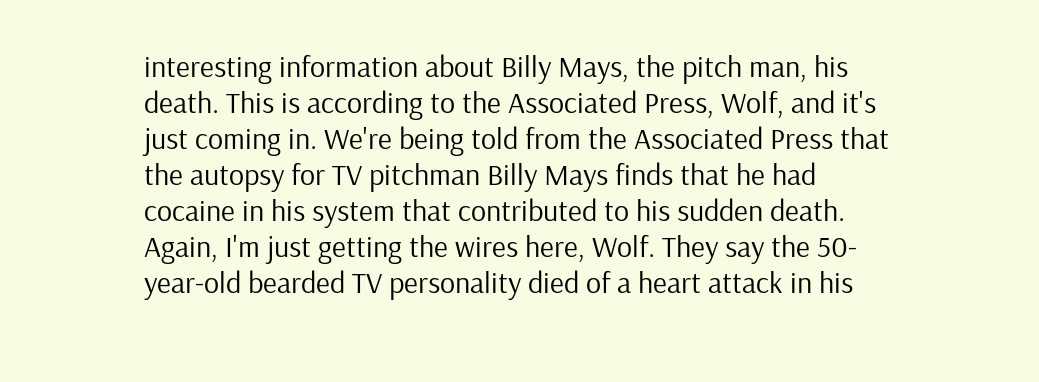interesting information about Billy Mays, the pitch man, his death. This is according to the Associated Press, Wolf, and it's just coming in. We're being told from the Associated Press that the autopsy for TV pitchman Billy Mays finds that he had cocaine in his system that contributed to his sudden death. Again, I'm just getting the wires here, Wolf. They say the 50-year-old bearded TV personality died of a heart attack in his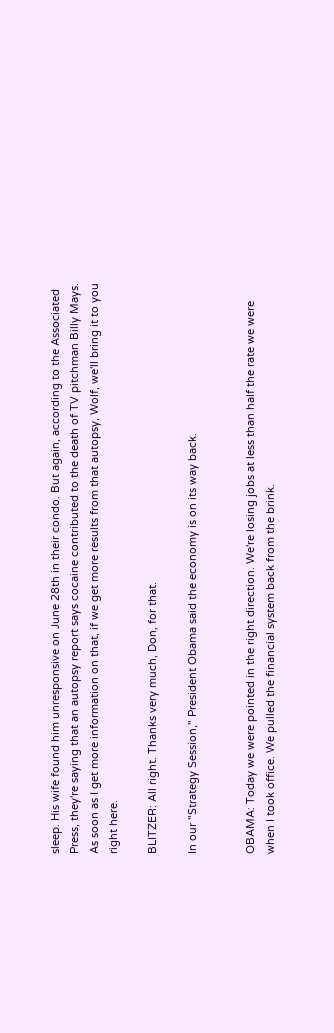sleep. His wife found him unresponsive on June 28th in their condo. But again, according to the Associated Press, they're saying that an autopsy report says cocaine contributed to the death of TV pitchman Billy Mays. As soon as I get more information on that, if we get more results from that autopsy, Wolf, we'll bring it to you right here.

BLITZER: All right. Thanks very much, Don, for that.

In our "Strategy Session," President Obama said the economy is on its way back.


OBAMA: Today we were pointed in the right direction. We're losing jobs at less than half the rate we were when I took office. We pulled the financial system back from the brink.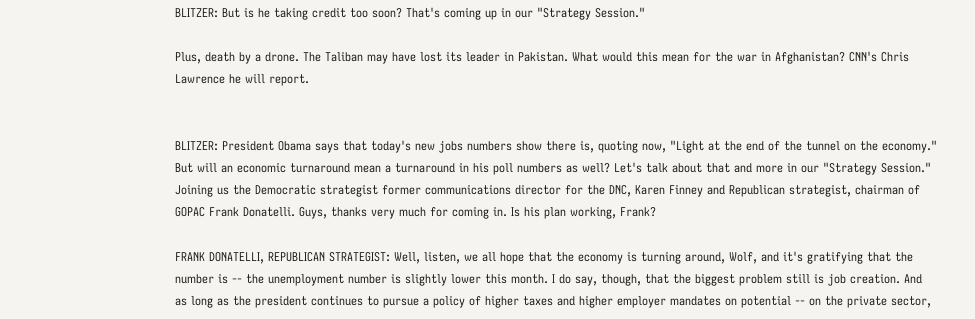BLITZER: But is he taking credit too soon? That's coming up in our "Strategy Session."

Plus, death by a drone. The Taliban may have lost its leader in Pakistan. What would this mean for the war in Afghanistan? CNN's Chris Lawrence he will report.


BLITZER: President Obama says that today's new jobs numbers show there is, quoting now, "Light at the end of the tunnel on the economy." But will an economic turnaround mean a turnaround in his poll numbers as well? Let's talk about that and more in our "Strategy Session." Joining us the Democratic strategist former communications director for the DNC, Karen Finney and Republican strategist, chairman of GOPAC Frank Donatelli. Guys, thanks very much for coming in. Is his plan working, Frank?

FRANK DONATELLI, REPUBLICAN STRATEGIST: Well, listen, we all hope that the economy is turning around, Wolf, and it's gratifying that the number is -- the unemployment number is slightly lower this month. I do say, though, that the biggest problem still is job creation. And as long as the president continues to pursue a policy of higher taxes and higher employer mandates on potential -- on the private sector,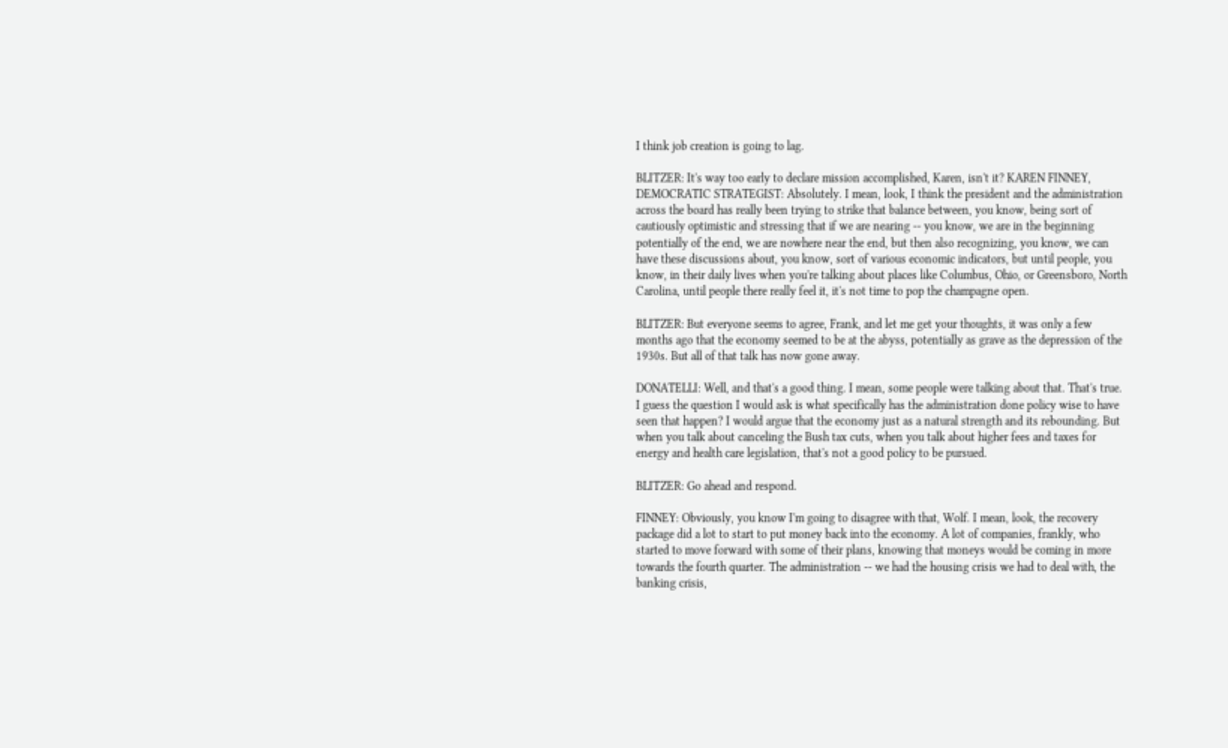I think job creation is going to lag.

BLITZER: It's way too early to declare mission accomplished, Karen, isn't it? KAREN FINNEY, DEMOCRATIC STRATEGIST: Absolutely. I mean, look, I think the president and the administration across the board has really been trying to strike that balance between, you know, being sort of cautiously optimistic and stressing that if we are nearing -- you know, we are in the beginning potentially of the end, we are nowhere near the end, but then also recognizing, you know, we can have these discussions about, you know, sort of various economic indicators, but until people, you know, in their daily lives when you're talking about places like Columbus, Ohio, or Greensboro, North Carolina, until people there really feel it, it's not time to pop the champagne open.

BLITZER: But everyone seems to agree, Frank, and let me get your thoughts, it was only a few months ago that the economy seemed to be at the abyss, potentially as grave as the depression of the 1930s. But all of that talk has now gone away.

DONATELLI: Well, and that's a good thing. I mean, some people were talking about that. That's true. I guess the question I would ask is what specifically has the administration done policy wise to have seen that happen? I would argue that the economy just as a natural strength and its rebounding. But when you talk about canceling the Bush tax cuts, when you talk about higher fees and taxes for energy and health care legislation, that's not a good policy to be pursued.

BLITZER: Go ahead and respond.

FINNEY: Obviously, you know I'm going to disagree with that, Wolf. I mean, look, the recovery package did a lot to start to put money back into the economy. A lot of companies, frankly, who started to move forward with some of their plans, knowing that moneys would be coming in more towards the fourth quarter. The administration -- we had the housing crisis we had to deal with, the banking crisis,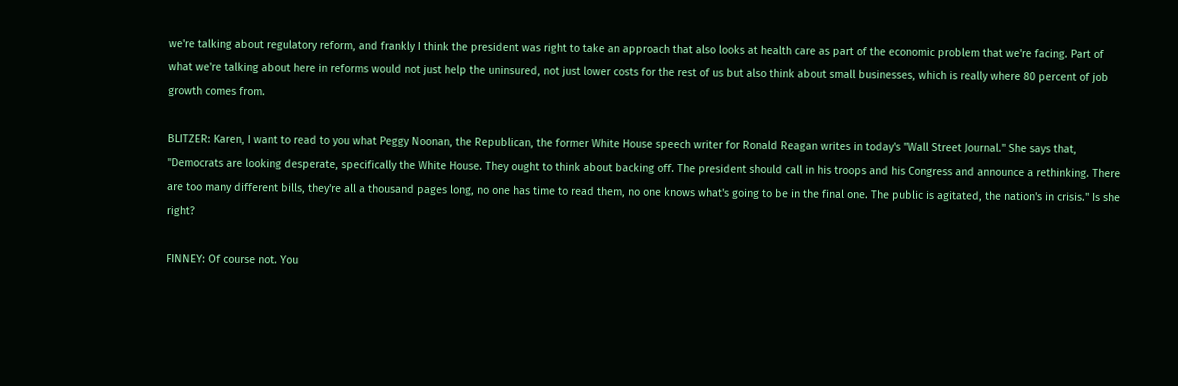we're talking about regulatory reform, and frankly I think the president was right to take an approach that also looks at health care as part of the economic problem that we're facing. Part of what we're talking about here in reforms would not just help the uninsured, not just lower costs for the rest of us but also think about small businesses, which is really where 80 percent of job growth comes from.

BLITZER: Karen, I want to read to you what Peggy Noonan, the Republican, the former White House speech writer for Ronald Reagan writes in today's "Wall Street Journal." She says that, "Democrats are looking desperate, specifically the White House. They ought to think about backing off. The president should call in his troops and his Congress and announce a rethinking. There are too many different bills, they're all a thousand pages long, no one has time to read them, no one knows what's going to be in the final one. The public is agitated, the nation's in crisis." Is she right?

FINNEY: Of course not. You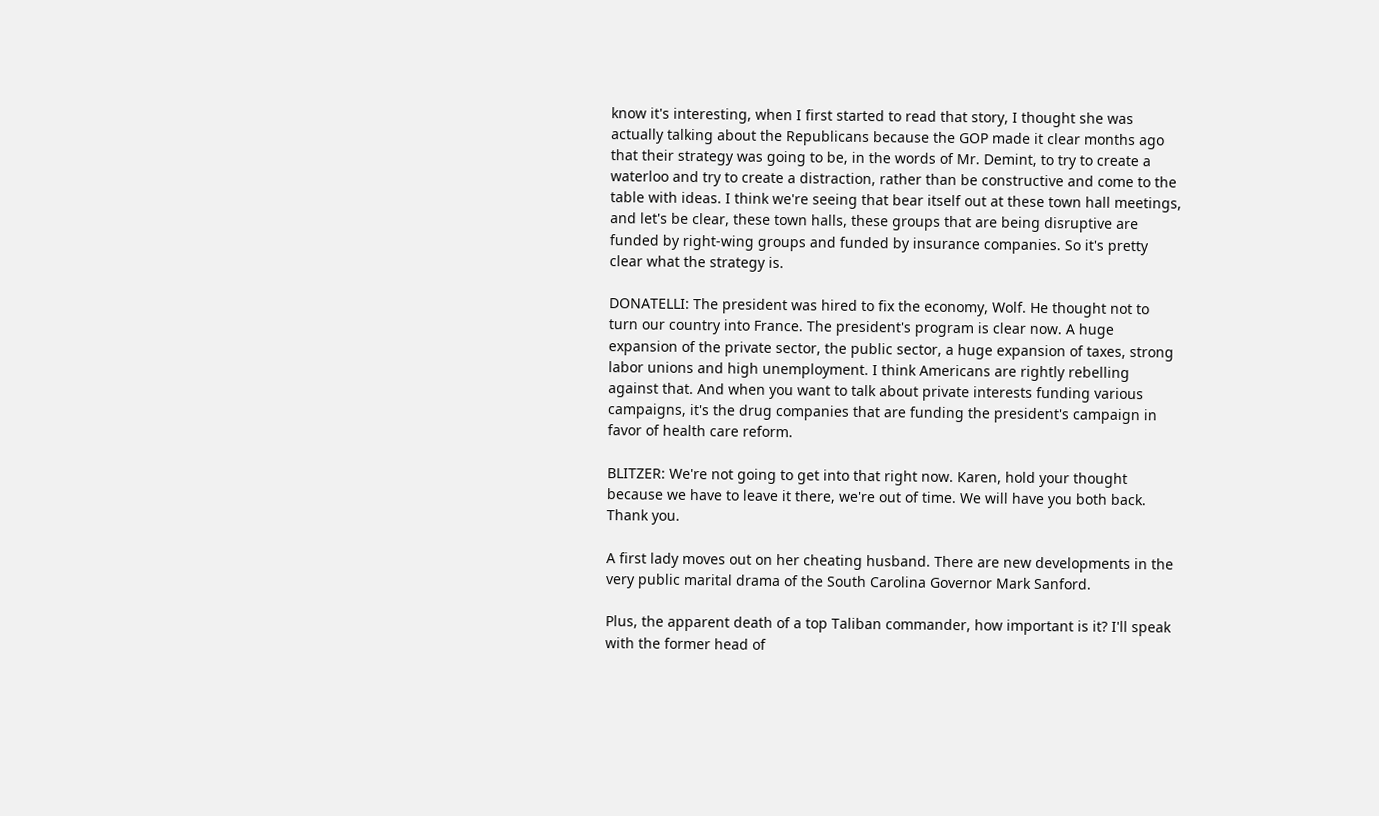know it's interesting, when I first started to read that story, I thought she was actually talking about the Republicans because the GOP made it clear months ago that their strategy was going to be, in the words of Mr. Demint, to try to create a waterloo and try to create a distraction, rather than be constructive and come to the table with ideas. I think we're seeing that bear itself out at these town hall meetings, and let's be clear, these town halls, these groups that are being disruptive are funded by right-wing groups and funded by insurance companies. So it's pretty clear what the strategy is.

DONATELLI: The president was hired to fix the economy, Wolf. He thought not to turn our country into France. The president's program is clear now. A huge expansion of the private sector, the public sector, a huge expansion of taxes, strong labor unions and high unemployment. I think Americans are rightly rebelling against that. And when you want to talk about private interests funding various campaigns, it's the drug companies that are funding the president's campaign in favor of health care reform.

BLITZER: We're not going to get into that right now. Karen, hold your thought because we have to leave it there, we're out of time. We will have you both back. Thank you.

A first lady moves out on her cheating husband. There are new developments in the very public marital drama of the South Carolina Governor Mark Sanford.

Plus, the apparent death of a top Taliban commander, how important is it? I'll speak with the former head of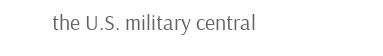the U.S. military central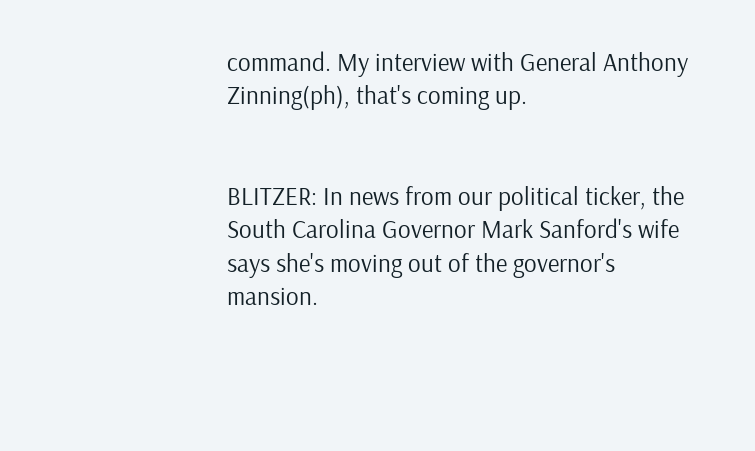command. My interview with General Anthony Zinning(ph), that's coming up.


BLITZER: In news from our political ticker, the South Carolina Governor Mark Sanford's wife says she's moving out of the governor's mansion.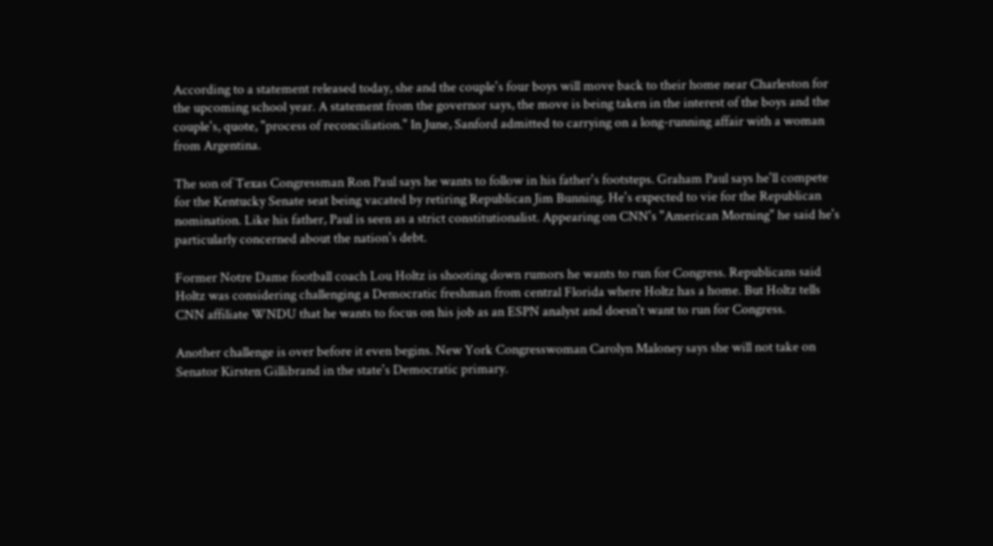According to a statement released today, she and the couple's four boys will move back to their home near Charleston for the upcoming school year. A statement from the governor says, the move is being taken in the interest of the boys and the couple's, quote, "process of reconciliation." In June, Sanford admitted to carrying on a long-running affair with a woman from Argentina.

The son of Texas Congressman Ron Paul says he wants to follow in his father's footsteps. Graham Paul says he'll compete for the Kentucky Senate seat being vacated by retiring Republican Jim Bunning. He's expected to vie for the Republican nomination. Like his father, Paul is seen as a strict constitutionalist. Appearing on CNN's "American Morning" he said he's particularly concerned about the nation's debt.

Former Notre Dame football coach Lou Holtz is shooting down rumors he wants to run for Congress. Republicans said Holtz was considering challenging a Democratic freshman from central Florida where Holtz has a home. But Holtz tells CNN affiliate WNDU that he wants to focus on his job as an ESPN analyst and doesn't want to run for Congress.

Another challenge is over before it even begins. New York Congresswoman Carolyn Maloney says she will not take on Senator Kirsten Gillibrand in the state's Democratic primary.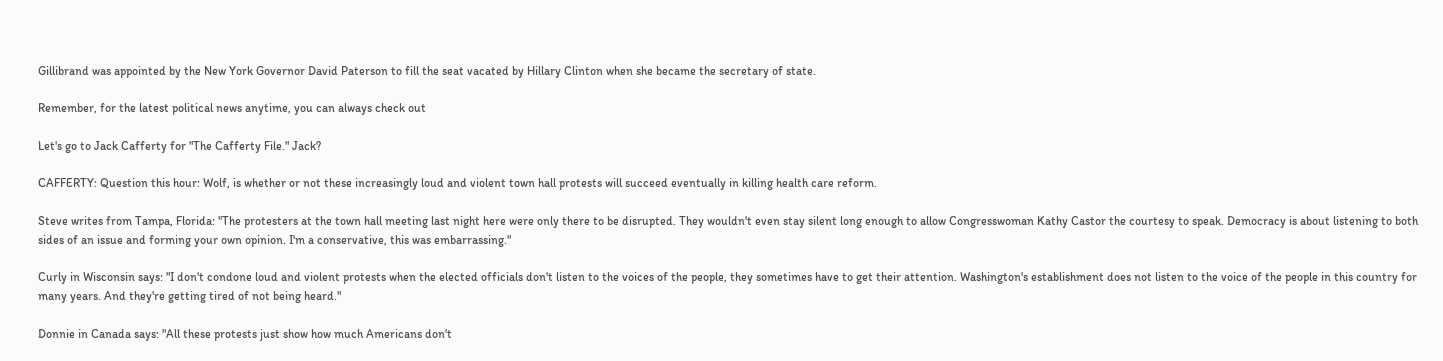Gillibrand was appointed by the New York Governor David Paterson to fill the seat vacated by Hillary Clinton when she became the secretary of state.

Remember, for the latest political news anytime, you can always check out

Let's go to Jack Cafferty for "The Cafferty File." Jack?

CAFFERTY: Question this hour: Wolf, is whether or not these increasingly loud and violent town hall protests will succeed eventually in killing health care reform.

Steve writes from Tampa, Florida: "The protesters at the town hall meeting last night here were only there to be disrupted. They wouldn't even stay silent long enough to allow Congresswoman Kathy Castor the courtesy to speak. Democracy is about listening to both sides of an issue and forming your own opinion. I'm a conservative, this was embarrassing."

Curly in Wisconsin says: "I don't condone loud and violent protests when the elected officials don't listen to the voices of the people, they sometimes have to get their attention. Washington's establishment does not listen to the voice of the people in this country for many years. And they're getting tired of not being heard."

Donnie in Canada says: "All these protests just show how much Americans don't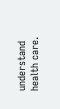understand health care.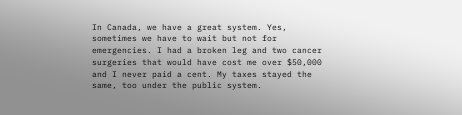In Canada, we have a great system. Yes, sometimes we have to wait but not for emergencies. I had a broken leg and two cancer surgeries that would have cost me over $50,000 and I never paid a cent. My taxes stayed the same, too under the public system.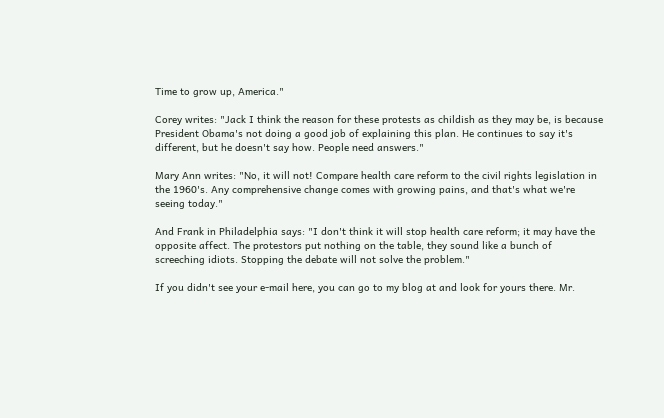Time to grow up, America."

Corey writes: "Jack I think the reason for these protests as childish as they may be, is because President Obama's not doing a good job of explaining this plan. He continues to say it's different, but he doesn't say how. People need answers."

Mary Ann writes: "No, it will not! Compare health care reform to the civil rights legislation in the 1960's. Any comprehensive change comes with growing pains, and that's what we're seeing today."

And Frank in Philadelphia says: "I don't think it will stop health care reform; it may have the opposite affect. The protestors put nothing on the table, they sound like a bunch of screeching idiots. Stopping the debate will not solve the problem."

If you didn't see your e-mail here, you can go to my blog at and look for yours there. Mr.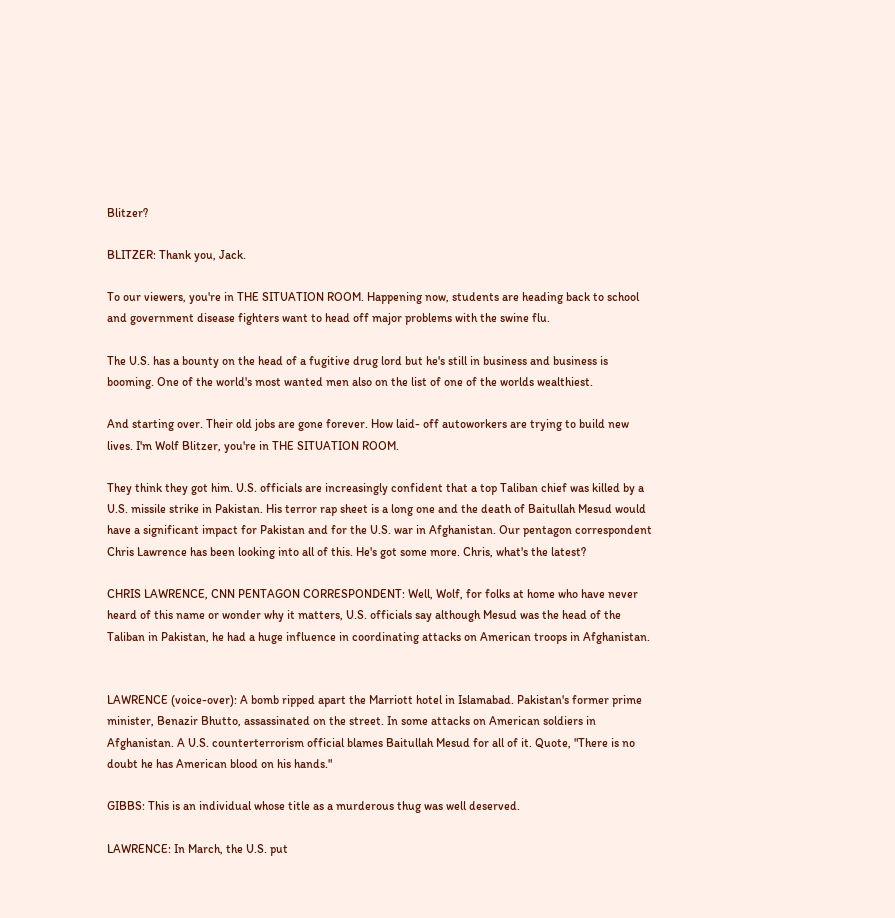Blitzer?

BLITZER: Thank you, Jack.

To our viewers, you're in THE SITUATION ROOM. Happening now, students are heading back to school and government disease fighters want to head off major problems with the swine flu.

The U.S. has a bounty on the head of a fugitive drug lord but he's still in business and business is booming. One of the world's most wanted men also on the list of one of the worlds wealthiest.

And starting over. Their old jobs are gone forever. How laid- off autoworkers are trying to build new lives. I'm Wolf Blitzer, you're in THE SITUATION ROOM.

They think they got him. U.S. officials are increasingly confident that a top Taliban chief was killed by a U.S. missile strike in Pakistan. His terror rap sheet is a long one and the death of Baitullah Mesud would have a significant impact for Pakistan and for the U.S. war in Afghanistan. Our pentagon correspondent Chris Lawrence has been looking into all of this. He's got some more. Chris, what's the latest?

CHRIS LAWRENCE, CNN PENTAGON CORRESPONDENT: Well, Wolf, for folks at home who have never heard of this name or wonder why it matters, U.S. officials say although Mesud was the head of the Taliban in Pakistan, he had a huge influence in coordinating attacks on American troops in Afghanistan.


LAWRENCE (voice-over): A bomb ripped apart the Marriott hotel in Islamabad. Pakistan's former prime minister, Benazir Bhutto, assassinated on the street. In some attacks on American soldiers in Afghanistan. A U.S. counterterrorism official blames Baitullah Mesud for all of it. Quote, "There is no doubt he has American blood on his hands."

GIBBS: This is an individual whose title as a murderous thug was well deserved.

LAWRENCE: In March, the U.S. put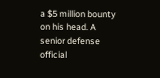a $5 million bounty on his head. A senior defense official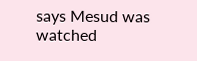says Mesud was watched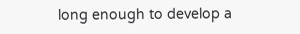long enough to develop a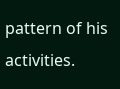pattern of his activities.